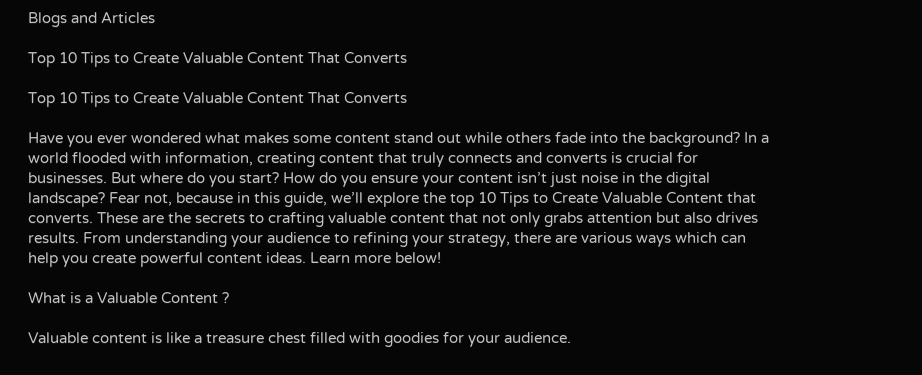Blogs and Articles

Top 10 Tips to Create Valuable Content That Converts

Top 10 Tips to Create Valuable Content That Converts

Have you ever wondered what makes some content stand out while others fade into the background? In a world flooded with information, creating content that truly connects and converts is crucial for businesses. But where do you start? How do you ensure your content isn’t just noise in the digital landscape? Fear not, because in this guide, we’ll explore the top 10 Tips to Create Valuable Content that converts. These are the secrets to crafting valuable content that not only grabs attention but also drives results. From understanding your audience to refining your strategy, there are various ways which can help you create powerful content ideas. Learn more below!

What is a Valuable Content ?

Valuable content is like a treasure chest filled with goodies for your audience.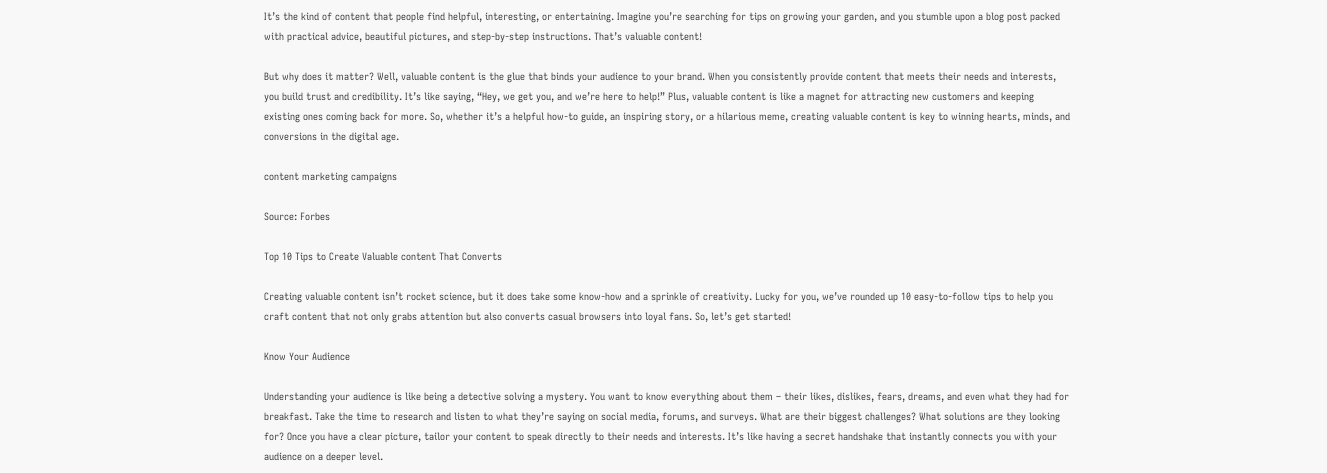It’s the kind of content that people find helpful, interesting, or entertaining. Imagine you’re searching for tips on growing your garden, and you stumble upon a blog post packed with practical advice, beautiful pictures, and step-by-step instructions. That’s valuable content!

But why does it matter? Well, valuable content is the glue that binds your audience to your brand. When you consistently provide content that meets their needs and interests, you build trust and credibility. It’s like saying, “Hey, we get you, and we’re here to help!” Plus, valuable content is like a magnet for attracting new customers and keeping existing ones coming back for more. So, whether it’s a helpful how-to guide, an inspiring story, or a hilarious meme, creating valuable content is key to winning hearts, minds, and conversions in the digital age.

content marketing campaigns

Source: Forbes

Top 10 Tips to Create Valuable content That Converts

Creating valuable content isn’t rocket science, but it does take some know-how and a sprinkle of creativity. Lucky for you, we’ve rounded up 10 easy-to-follow tips to help you craft content that not only grabs attention but also converts casual browsers into loyal fans. So, let’s get started!

Know Your Audience

Understanding your audience is like being a detective solving a mystery. You want to know everything about them – their likes, dislikes, fears, dreams, and even what they had for breakfast. Take the time to research and listen to what they’re saying on social media, forums, and surveys. What are their biggest challenges? What solutions are they looking for? Once you have a clear picture, tailor your content to speak directly to their needs and interests. It’s like having a secret handshake that instantly connects you with your audience on a deeper level.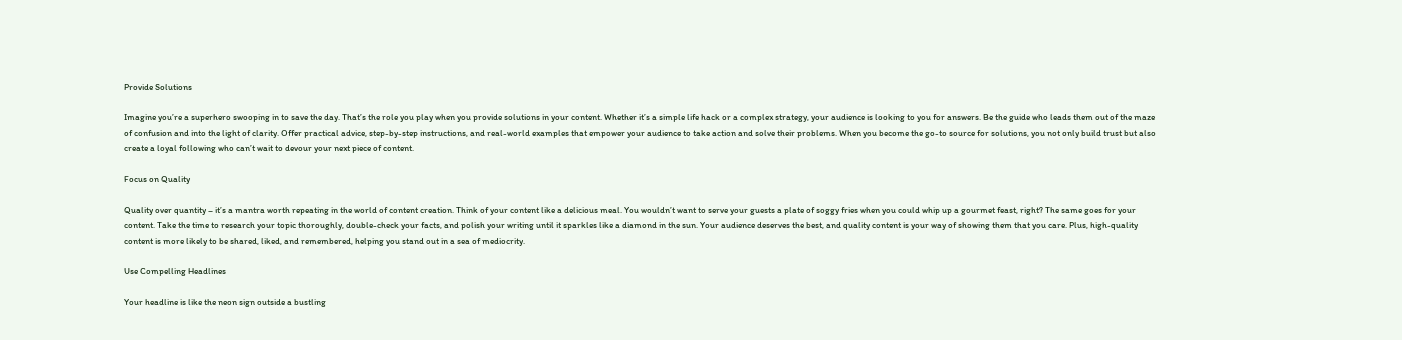Provide Solutions

Imagine you’re a superhero swooping in to save the day. That’s the role you play when you provide solutions in your content. Whether it’s a simple life hack or a complex strategy, your audience is looking to you for answers. Be the guide who leads them out of the maze of confusion and into the light of clarity. Offer practical advice, step-by-step instructions, and real-world examples that empower your audience to take action and solve their problems. When you become the go-to source for solutions, you not only build trust but also create a loyal following who can’t wait to devour your next piece of content.

Focus on Quality

Quality over quantity – it’s a mantra worth repeating in the world of content creation. Think of your content like a delicious meal. You wouldn’t want to serve your guests a plate of soggy fries when you could whip up a gourmet feast, right? The same goes for your content. Take the time to research your topic thoroughly, double-check your facts, and polish your writing until it sparkles like a diamond in the sun. Your audience deserves the best, and quality content is your way of showing them that you care. Plus, high-quality content is more likely to be shared, liked, and remembered, helping you stand out in a sea of mediocrity.

Use Compelling Headlines

Your headline is like the neon sign outside a bustling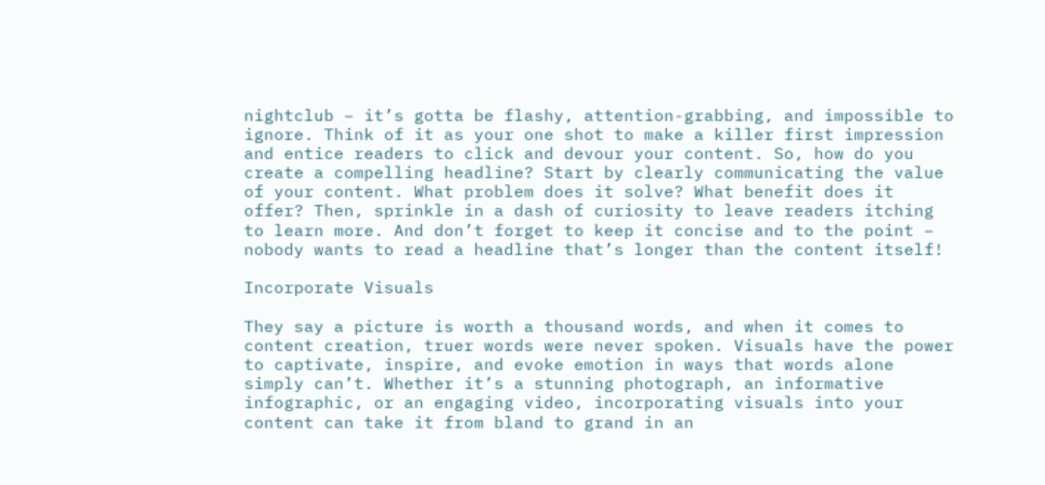nightclub – it’s gotta be flashy, attention-grabbing, and impossible to ignore. Think of it as your one shot to make a killer first impression and entice readers to click and devour your content. So, how do you create a compelling headline? Start by clearly communicating the value of your content. What problem does it solve? What benefit does it offer? Then, sprinkle in a dash of curiosity to leave readers itching to learn more. And don’t forget to keep it concise and to the point – nobody wants to read a headline that’s longer than the content itself!

Incorporate Visuals

They say a picture is worth a thousand words, and when it comes to content creation, truer words were never spoken. Visuals have the power to captivate, inspire, and evoke emotion in ways that words alone simply can’t. Whether it’s a stunning photograph, an informative infographic, or an engaging video, incorporating visuals into your content can take it from bland to grand in an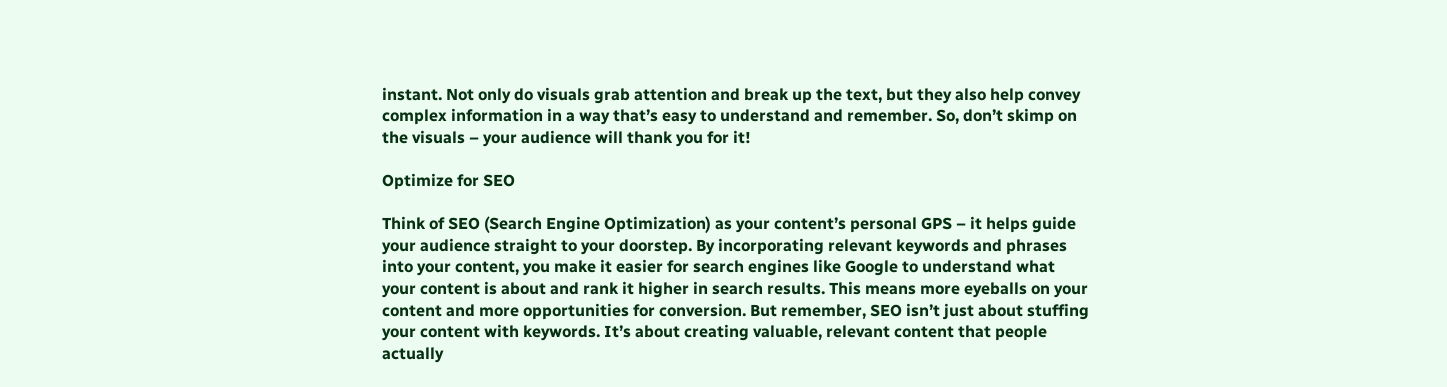instant. Not only do visuals grab attention and break up the text, but they also help convey complex information in a way that’s easy to understand and remember. So, don’t skimp on the visuals – your audience will thank you for it!

Optimize for SEO

Think of SEO (Search Engine Optimization) as your content’s personal GPS – it helps guide your audience straight to your doorstep. By incorporating relevant keywords and phrases into your content, you make it easier for search engines like Google to understand what your content is about and rank it higher in search results. This means more eyeballs on your content and more opportunities for conversion. But remember, SEO isn’t just about stuffing your content with keywords. It’s about creating valuable, relevant content that people actually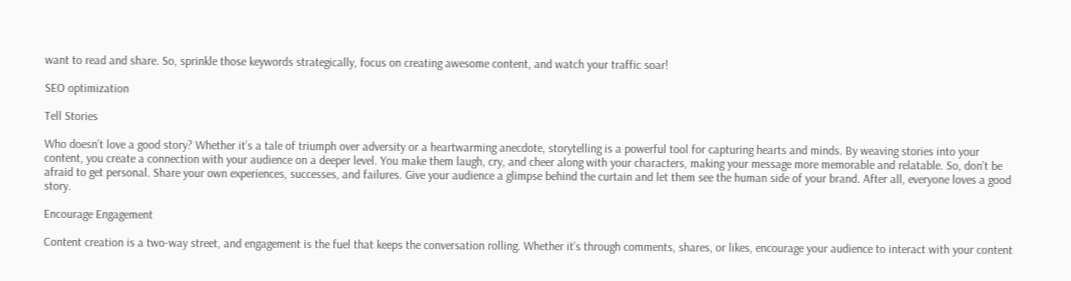want to read and share. So, sprinkle those keywords strategically, focus on creating awesome content, and watch your traffic soar!

SEO optimization

Tell Stories

Who doesn’t love a good story? Whether it’s a tale of triumph over adversity or a heartwarming anecdote, storytelling is a powerful tool for capturing hearts and minds. By weaving stories into your content, you create a connection with your audience on a deeper level. You make them laugh, cry, and cheer along with your characters, making your message more memorable and relatable. So, don’t be afraid to get personal. Share your own experiences, successes, and failures. Give your audience a glimpse behind the curtain and let them see the human side of your brand. After all, everyone loves a good story.

Encourage Engagement

Content creation is a two-way street, and engagement is the fuel that keeps the conversation rolling. Whether it’s through comments, shares, or likes, encourage your audience to interact with your content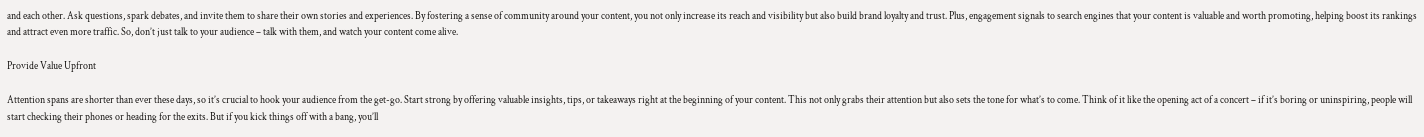and each other. Ask questions, spark debates, and invite them to share their own stories and experiences. By fostering a sense of community around your content, you not only increase its reach and visibility but also build brand loyalty and trust. Plus, engagement signals to search engines that your content is valuable and worth promoting, helping boost its rankings and attract even more traffic. So, don’t just talk to your audience – talk with them, and watch your content come alive.

Provide Value Upfront

Attention spans are shorter than ever these days, so it’s crucial to hook your audience from the get-go. Start strong by offering valuable insights, tips, or takeaways right at the beginning of your content. This not only grabs their attention but also sets the tone for what’s to come. Think of it like the opening act of a concert – if it’s boring or uninspiring, people will start checking their phones or heading for the exits. But if you kick things off with a bang, you’ll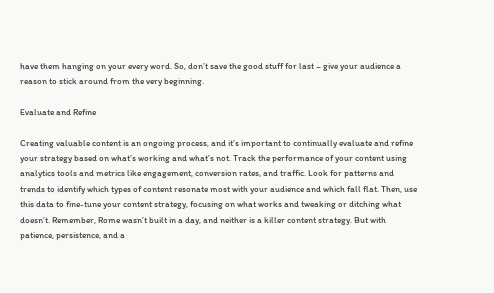have them hanging on your every word. So, don’t save the good stuff for last – give your audience a reason to stick around from the very beginning.

Evaluate and Refine

Creating valuable content is an ongoing process, and it’s important to continually evaluate and refine your strategy based on what’s working and what’s not. Track the performance of your content using analytics tools and metrics like engagement, conversion rates, and traffic. Look for patterns and trends to identify which types of content resonate most with your audience and which fall flat. Then, use this data to fine-tune your content strategy, focusing on what works and tweaking or ditching what doesn’t. Remember, Rome wasn’t built in a day, and neither is a killer content strategy. But with patience, persistence, and a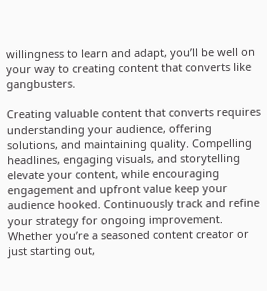willingness to learn and adapt, you’ll be well on your way to creating content that converts like gangbusters.

Creating valuable content that converts requires understanding your audience, offering solutions, and maintaining quality. Compelling headlines, engaging visuals, and storytelling elevate your content, while encouraging engagement and upfront value keep your audience hooked. Continuously track and refine your strategy for ongoing improvement. Whether you’re a seasoned content creator or just starting out,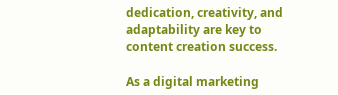dedication, creativity, and adaptability are key to content creation success.

As a digital marketing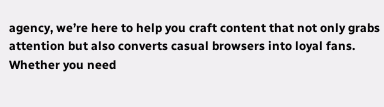agency, we’re here to help you craft content that not only grabs attention but also converts casual browsers into loyal fans. Whether you need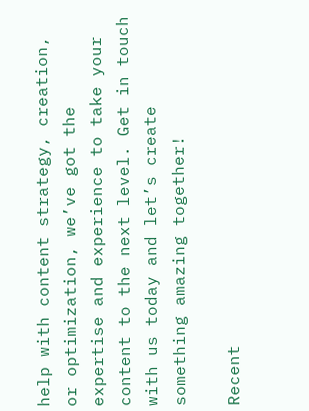help with content strategy, creation, or optimization, we’ve got the expertise and experience to take your content to the next level. Get in touch with us today and let’s create something amazing together!

Recent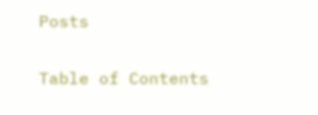Posts

Table of Contents